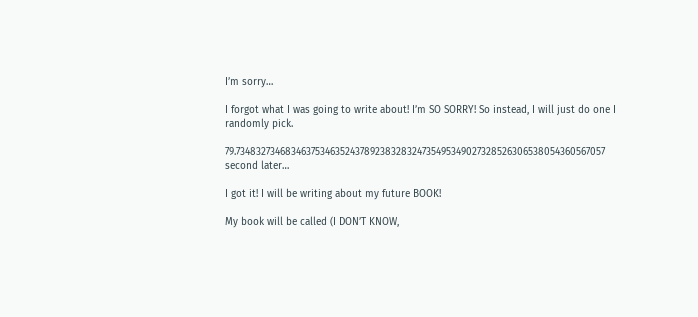I’m sorry…

I forgot what I was going to write about! I’m SO SORRY! So instead, I will just do one I randomly pick.

79.7348327346834637534635243789238328324735495349027328526306538054360567057 second later…

I got it! I will be writing about my future BOOK!

My book will be called (I DON’T KNOW,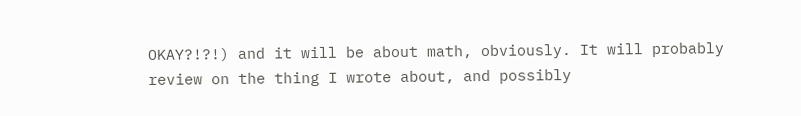OKAY?!?!) and it will be about math, obviously. It will probably review on the thing I wrote about, and possibly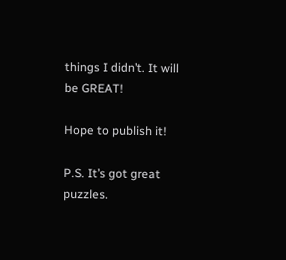things I didn’t. It will be GREAT!

Hope to publish it!

P.S. It’s got great puzzles.